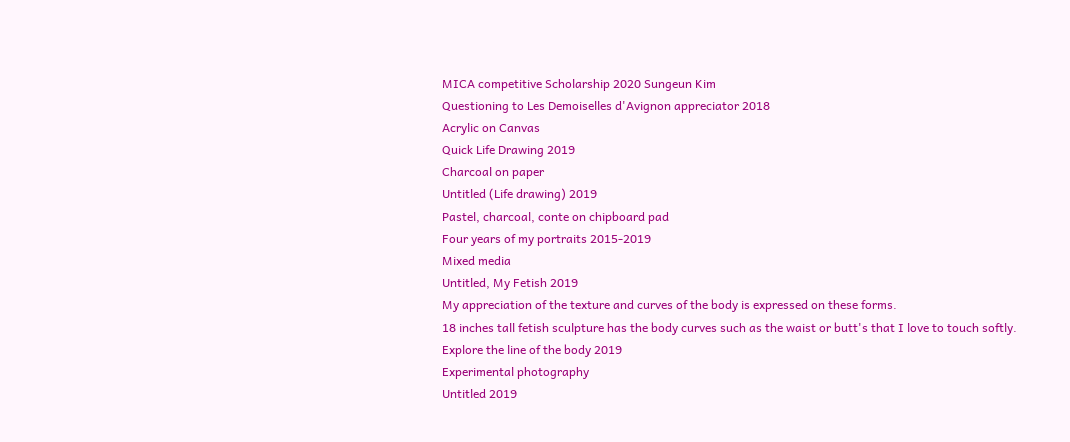MICA competitive Scholarship 2020 Sungeun Kim
Questioning to Les Demoiselles d'Avignon appreciator 2018
Acrylic on Canvas
Quick Life Drawing 2019
Charcoal on paper
Untitled (Life drawing) 2019
Pastel, charcoal, conte on chipboard pad
Four years of my portraits 2015-2019
Mixed media
Untitled, My Fetish 2019
My appreciation of the texture and curves of the body is expressed on these forms.
18 inches tall fetish sculpture has the body curves such as the waist or butt's that I love to touch softly.
Explore the line of the body 2019
Experimental photography
Untitled 2019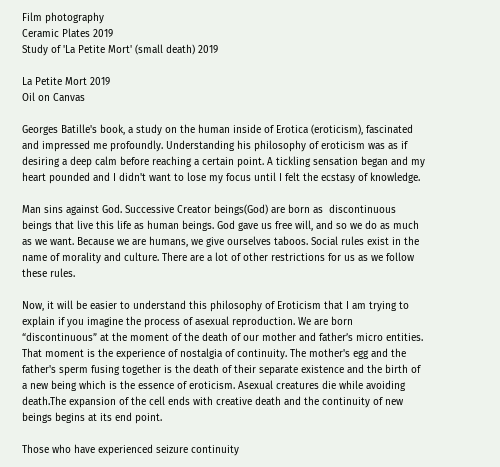Film photography
Ceramic Plates 2019
Study of 'La Petite Mort' (small death) 2019

La Petite Mort 2019
Oil on Canvas

Georges Batille's book, a study on the human inside of Erotica (eroticism), fascinated and impressed me profoundly. Understanding his philosophy of eroticism was as if desiring a deep calm before reaching a certain point. A tickling sensation began and my heart pounded and I didn't want to lose my focus until I felt the ecstasy of knowledge.

Man sins against God. Successive Creator beings(God) are born as  discontinuous beings that live this life as human beings. God gave us free will, and so we do as much as we want. Because we are humans, we give ourselves taboos. Social rules exist in the name of morality and culture. There are a lot of other restrictions for us as we follow these rules.

Now, it will be easier to understand this philosophy of Eroticism that I am trying to explain if you imagine the process of asexual reproduction. We are born “discontinuous” at the moment of the death of our mother and father’s micro entities. That moment is the experience of nostalgia of continuity. The mother's egg and the father's sperm fusing together is the death of their separate existence and the birth of a new being which is the essence of eroticism. Asexual creatures die while avoiding death.The expansion of the cell ends with creative death and the continuity of new beings begins at its end point.

Those who have experienced seizure continuity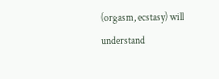(orgasm, ecstasy) will understand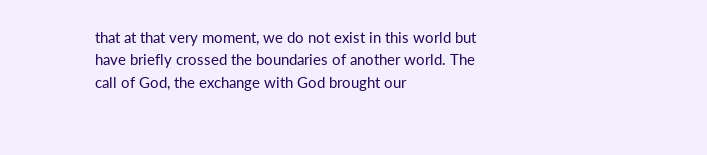that at that very moment, we do not exist in this world but have briefly crossed the boundaries of another world. The call of God, the exchange with God brought our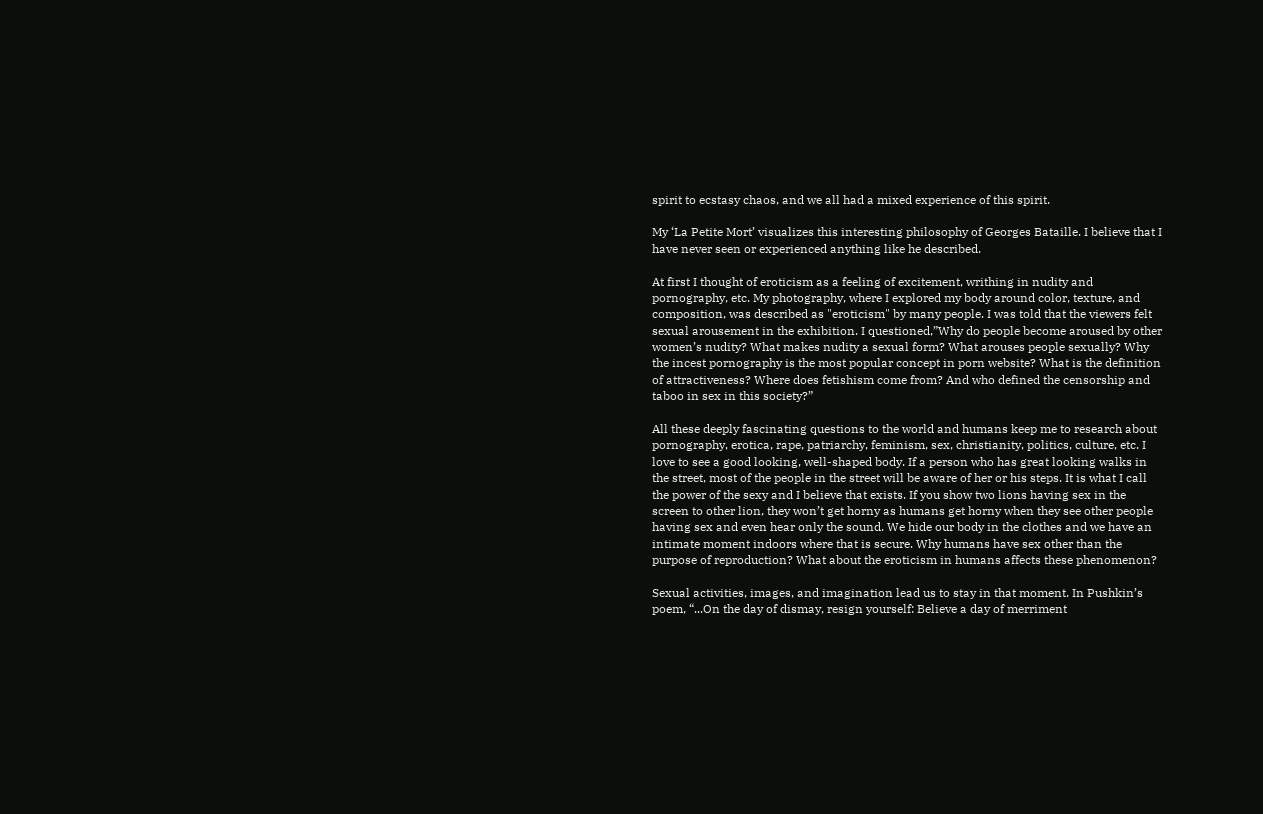spirit to ecstasy chaos, and we all had a mixed experience of this spirit.

My ‘La Petite Mort’ visualizes this interesting philosophy of Georges Bataille. I believe that I have never seen or experienced anything like he described.

At first I thought of eroticism as a feeling of excitement, writhing in nudity and pornography, etc. My photography, where I explored my body around color, texture, and composition, was described as "eroticism" by many people. I was told that the viewers felt sexual arousement in the exhibition. I questioned,”Why do people become aroused by other women’s nudity? What makes nudity a sexual form? What arouses people sexually? Why the incest pornography is the most popular concept in porn website? What is the definition of attractiveness? Where does fetishism come from? And who defined the censorship and taboo in sex in this society?”

All these deeply fascinating questions to the world and humans keep me to research about pornography, erotica, rape, patriarchy, feminism, sex, christianity, politics, culture, etc. I love to see a good looking, well-shaped body. If a person who has great looking walks in the street, most of the people in the street will be aware of her or his steps. It is what I call the power of the sexy and I believe that exists. If you show two lions having sex in the screen to other lion, they won’t get horny as humans get horny when they see other people having sex and even hear only the sound. We hide our body in the clothes and we have an intimate moment indoors where that is secure. Why humans have sex other than the purpose of reproduction? What about the eroticism in humans affects these phenomenon?

Sexual activities, images, and imagination lead us to stay in that moment. In Pushkin’s poem, “...On the day of dismay, resign yourself: Believe a day of merriment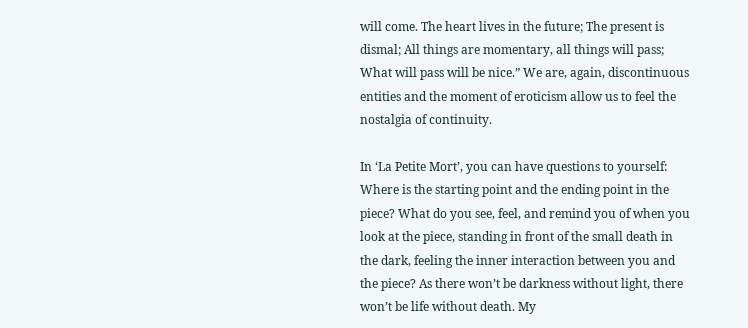will come. The heart lives in the future; The present is dismal; All things are momentary, all things will pass; What will pass will be nice.” We are, again, discontinuous entities and the moment of eroticism allow us to feel the nostalgia of continuity.

In ‘La Petite Mort’, you can have questions to yourself: Where is the starting point and the ending point in the piece? What do you see, feel, and remind you of when you look at the piece, standing in front of the small death in the dark, feeling the inner interaction between you and the piece? As there won’t be darkness without light, there won’t be life without death. My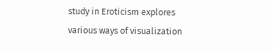study in Eroticism explores various ways of visualization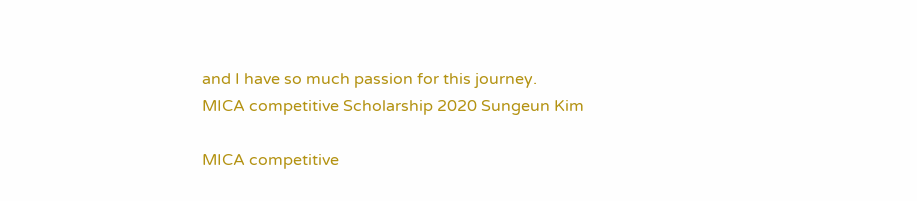and I have so much passion for this journey.
MICA competitive Scholarship 2020 Sungeun Kim

MICA competitive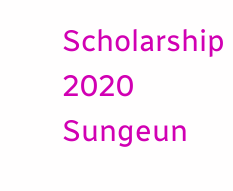Scholarship 2020 Sungeun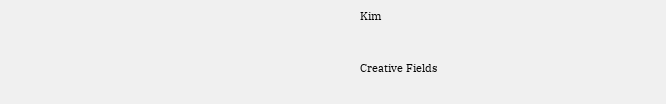Kim


Creative Fields